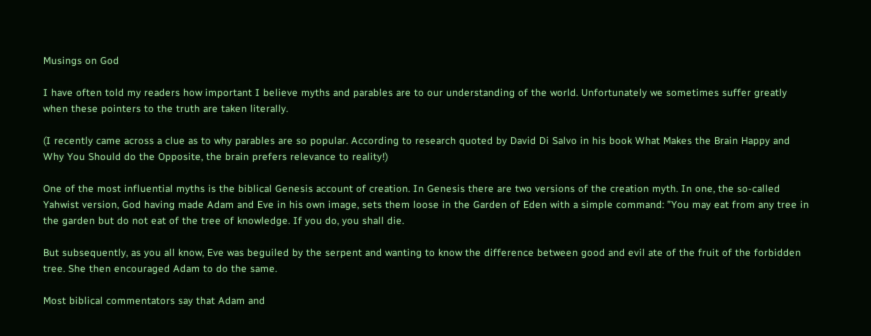Musings on God

I have often told my readers how important I believe myths and parables are to our understanding of the world. Unfortunately we sometimes suffer greatly when these pointers to the truth are taken literally.

(I recently came across a clue as to why parables are so popular. According to research quoted by David Di Salvo in his book What Makes the Brain Happy and Why You Should do the Opposite, the brain prefers relevance to reality!)

One of the most influential myths is the biblical Genesis account of creation. In Genesis there are two versions of the creation myth. In one, the so-called Yahwist version, God having made Adam and Eve in his own image, sets them loose in the Garden of Eden with a simple command: ”You may eat from any tree in the garden but do not eat of the tree of knowledge. If you do, you shall die.

But subsequently, as you all know, Eve was beguiled by the serpent and wanting to know the difference between good and evil ate of the fruit of the forbidden tree. She then encouraged Adam to do the same.

Most biblical commentators say that Adam and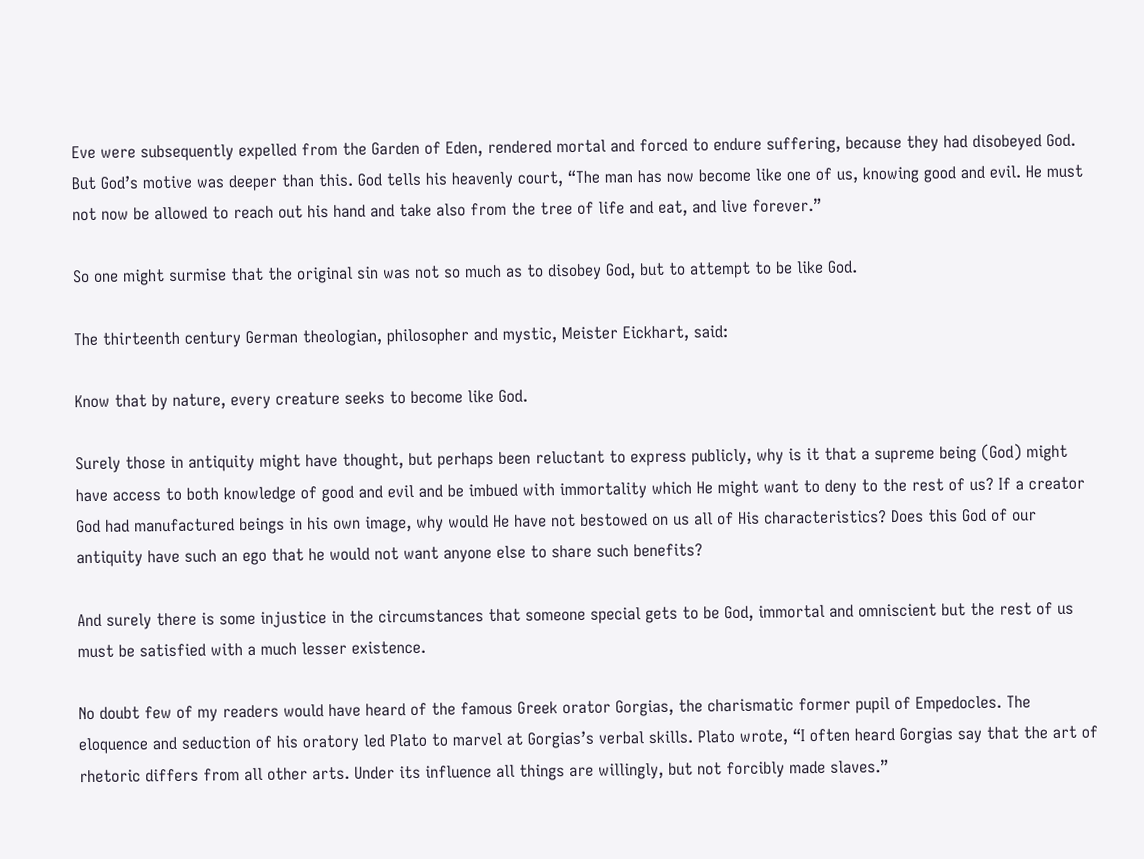Eve were subsequently expelled from the Garden of Eden, rendered mortal and forced to endure suffering, because they had disobeyed God. But God’s motive was deeper than this. God tells his heavenly court, “The man has now become like one of us, knowing good and evil. He must not now be allowed to reach out his hand and take also from the tree of life and eat, and live forever.”

So one might surmise that the original sin was not so much as to disobey God, but to attempt to be like God.

The thirteenth century German theologian, philosopher and mystic, Meister Eickhart, said:

Know that by nature, every creature seeks to become like God.

Surely those in antiquity might have thought, but perhaps been reluctant to express publicly, why is it that a supreme being (God) might have access to both knowledge of good and evil and be imbued with immortality which He might want to deny to the rest of us? If a creator God had manufactured beings in his own image, why would He have not bestowed on us all of His characteristics? Does this God of our antiquity have such an ego that he would not want anyone else to share such benefits?

And surely there is some injustice in the circumstances that someone special gets to be God, immortal and omniscient but the rest of us must be satisfied with a much lesser existence.

No doubt few of my readers would have heard of the famous Greek orator Gorgias, the charismatic former pupil of Empedocles. The eloquence and seduction of his oratory led Plato to marvel at Gorgias’s verbal skills. Plato wrote, “I often heard Gorgias say that the art of rhetoric differs from all other arts. Under its influence all things are willingly, but not forcibly made slaves.”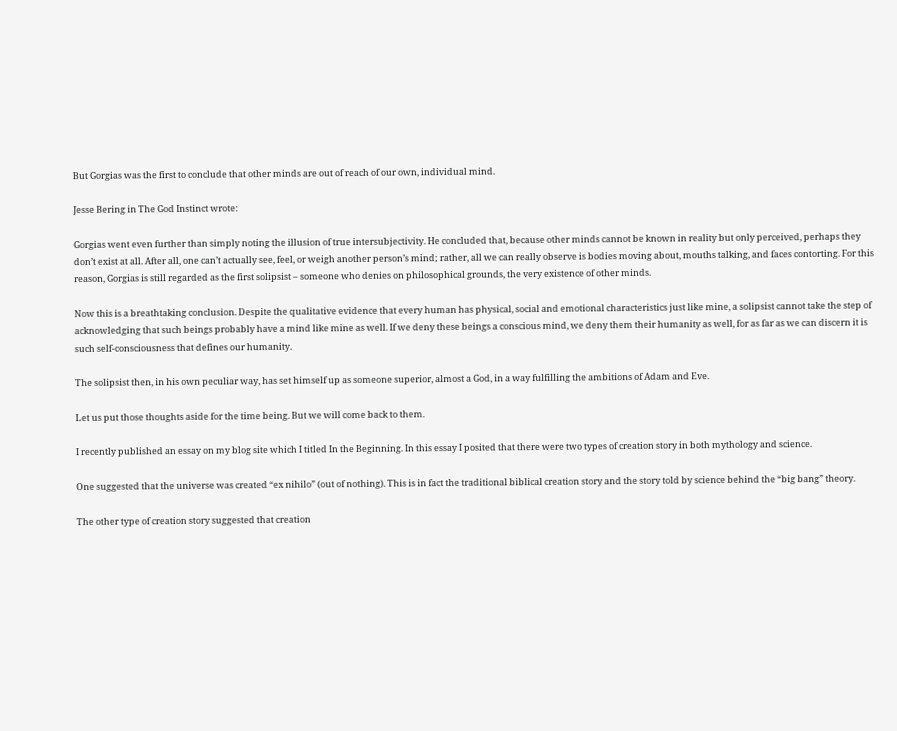But Gorgias was the first to conclude that other minds are out of reach of our own, individual mind.

Jesse Bering in The God Instinct wrote:

Gorgias went even further than simply noting the illusion of true intersubjectivity. He concluded that, because other minds cannot be known in reality but only perceived, perhaps they don’t exist at all. After all, one can’t actually see, feel, or weigh another person’s mind; rather, all we can really observe is bodies moving about, mouths talking, and faces contorting. For this reason, Gorgias is still regarded as the first solipsist – someone who denies on philosophical grounds, the very existence of other minds.

Now this is a breathtaking conclusion. Despite the qualitative evidence that every human has physical, social and emotional characteristics just like mine, a solipsist cannot take the step of acknowledging that such beings probably have a mind like mine as well. If we deny these beings a conscious mind, we deny them their humanity as well, for as far as we can discern it is such self-consciousness that defines our humanity.

The solipsist then, in his own peculiar way, has set himself up as someone superior, almost a God, in a way fulfilling the ambitions of Adam and Eve.

Let us put those thoughts aside for the time being. But we will come back to them.

I recently published an essay on my blog site which I titled In the Beginning. In this essay I posited that there were two types of creation story in both mythology and science.

One suggested that the universe was created “ex nihilo” (out of nothing). This is in fact the traditional biblical creation story and the story told by science behind the “big bang” theory.

The other type of creation story suggested that creation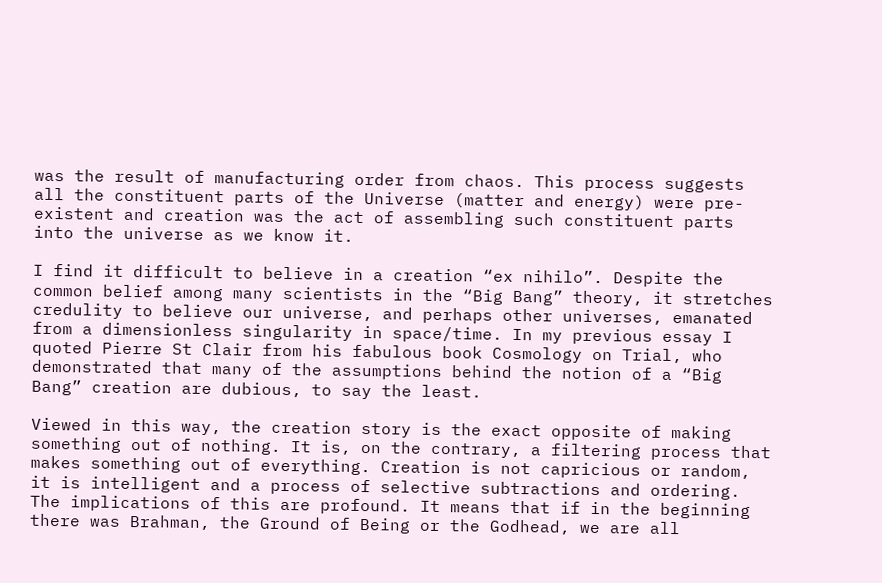was the result of manufacturing order from chaos. This process suggests all the constituent parts of the Universe (matter and energy) were pre-existent and creation was the act of assembling such constituent parts into the universe as we know it.

I find it difficult to believe in a creation “ex nihilo”. Despite the common belief among many scientists in the “Big Bang” theory, it stretches credulity to believe our universe, and perhaps other universes, emanated from a dimensionless singularity in space/time. In my previous essay I quoted Pierre St Clair from his fabulous book Cosmology on Trial, who demonstrated that many of the assumptions behind the notion of a “Big Bang” creation are dubious, to say the least.

Viewed in this way, the creation story is the exact opposite of making something out of nothing. It is, on the contrary, a filtering process that makes something out of everything. Creation is not capricious or random, it is intelligent and a process of selective subtractions and ordering. The implications of this are profound. It means that if in the beginning there was Brahman, the Ground of Being or the Godhead, we are all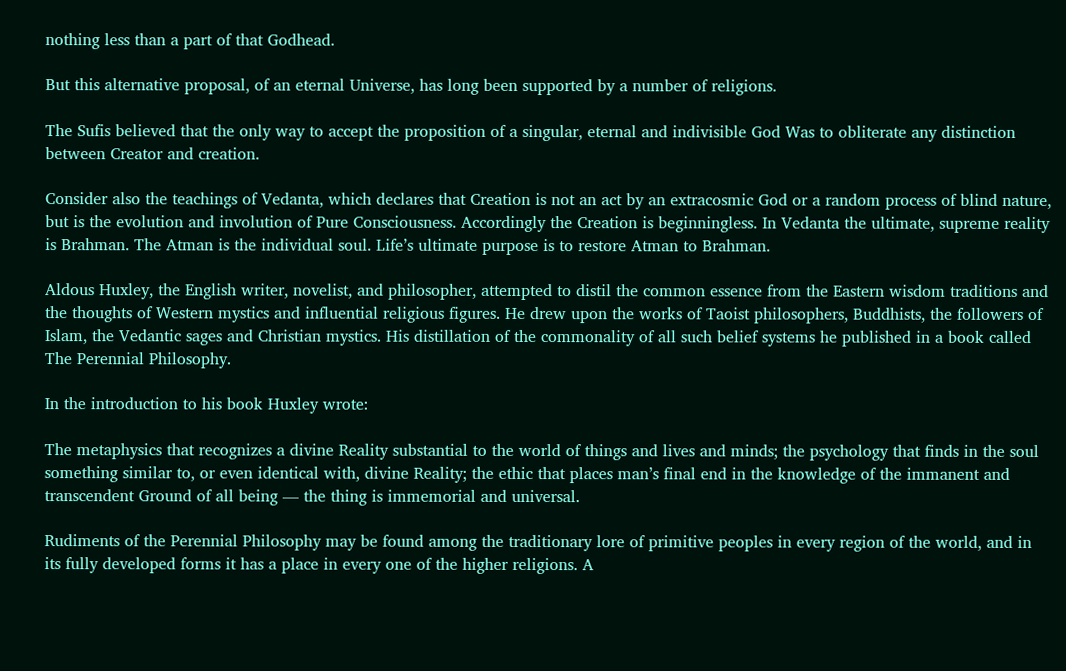nothing less than a part of that Godhead.

But this alternative proposal, of an eternal Universe, has long been supported by a number of religions.

The Sufis believed that the only way to accept the proposition of a singular, eternal and indivisible God Was to obliterate any distinction between Creator and creation.

Consider also the teachings of Vedanta, which declares that Creation is not an act by an extracosmic God or a random process of blind nature, but is the evolution and involution of Pure Consciousness. Accordingly the Creation is beginningless. In Vedanta the ultimate, supreme reality is Brahman. The Atman is the individual soul. Life’s ultimate purpose is to restore Atman to Brahman.

Aldous Huxley, the English writer, novelist, and philosopher, attempted to distil the common essence from the Eastern wisdom traditions and the thoughts of Western mystics and influential religious figures. He drew upon the works of Taoist philosophers, Buddhists, the followers of Islam, the Vedantic sages and Christian mystics. His distillation of the commonality of all such belief systems he published in a book called The Perennial Philosophy.

In the introduction to his book Huxley wrote:

The metaphysics that recognizes a divine Reality substantial to the world of things and lives and minds; the psychology that finds in the soul something similar to, or even identical with, divine Reality; the ethic that places man’s final end in the knowledge of the immanent and transcendent Ground of all being — the thing is immemorial and universal.

Rudiments of the Perennial Philosophy may be found among the traditionary lore of primitive peoples in every region of the world, and in its fully developed forms it has a place in every one of the higher religions. A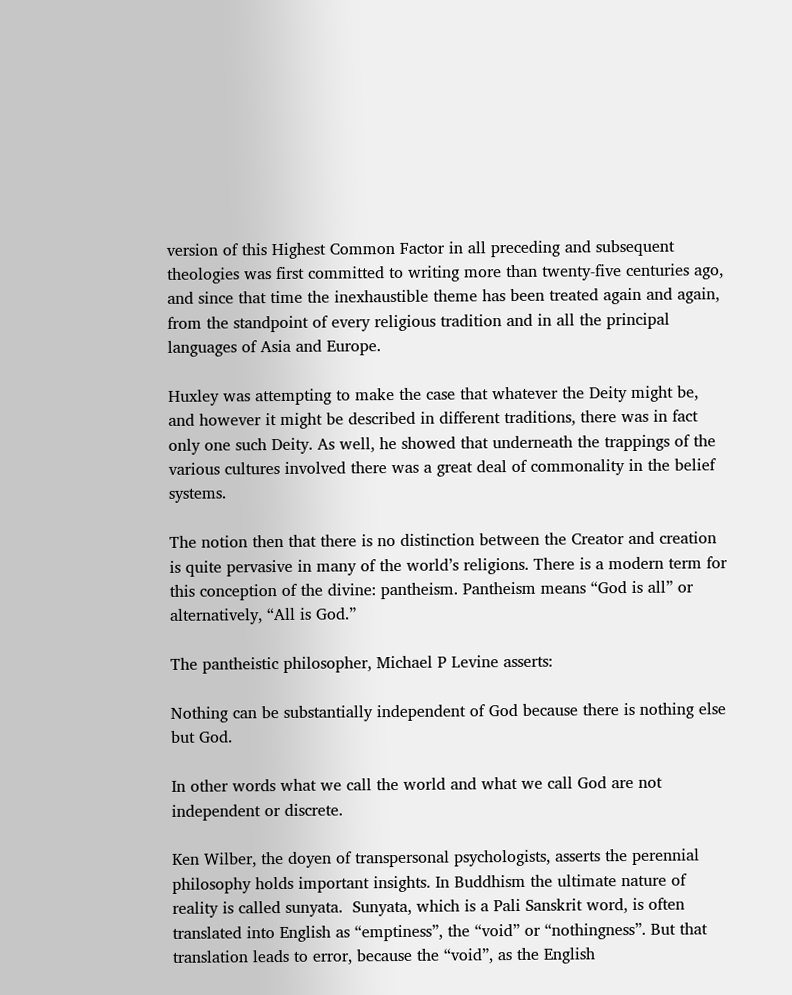version of this Highest Common Factor in all preceding and subsequent theologies was first committed to writing more than twenty-five centuries ago, and since that time the inexhaustible theme has been treated again and again, from the standpoint of every religious tradition and in all the principal languages of Asia and Europe.

Huxley was attempting to make the case that whatever the Deity might be, and however it might be described in different traditions, there was in fact only one such Deity. As well, he showed that underneath the trappings of the various cultures involved there was a great deal of commonality in the belief systems.

The notion then that there is no distinction between the Creator and creation is quite pervasive in many of the world’s religions. There is a modern term for this conception of the divine: pantheism. Pantheism means “God is all” or alternatively, “All is God.”

The pantheistic philosopher, Michael P Levine asserts:

Nothing can be substantially independent of God because there is nothing else but God.

In other words what we call the world and what we call God are not independent or discrete.

Ken Wilber, the doyen of transpersonal psychologists, asserts the perennial philosophy holds important insights. In Buddhism the ultimate nature of reality is called sunyata.  Sunyata, which is a Pali Sanskrit word, is often translated into English as “emptiness”, the “void” or “nothingness”. But that translation leads to error, because the “void”, as the English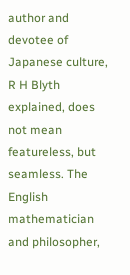author and devotee of Japanese culture, R H Blyth explained, does not mean featureless, but seamless. The English mathematician and philosopher,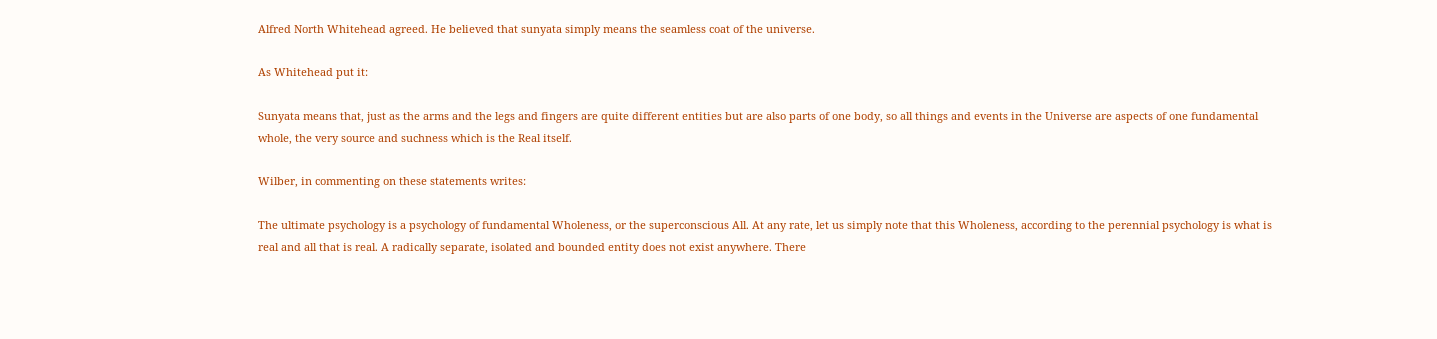Alfred North Whitehead agreed. He believed that sunyata simply means the seamless coat of the universe.

As Whitehead put it:

Sunyata means that, just as the arms and the legs and fingers are quite different entities but are also parts of one body, so all things and events in the Universe are aspects of one fundamental whole, the very source and suchness which is the Real itself.

Wilber, in commenting on these statements writes:

The ultimate psychology is a psychology of fundamental Wholeness, or the superconscious All. At any rate, let us simply note that this Wholeness, according to the perennial psychology is what is real and all that is real. A radically separate, isolated and bounded entity does not exist anywhere. There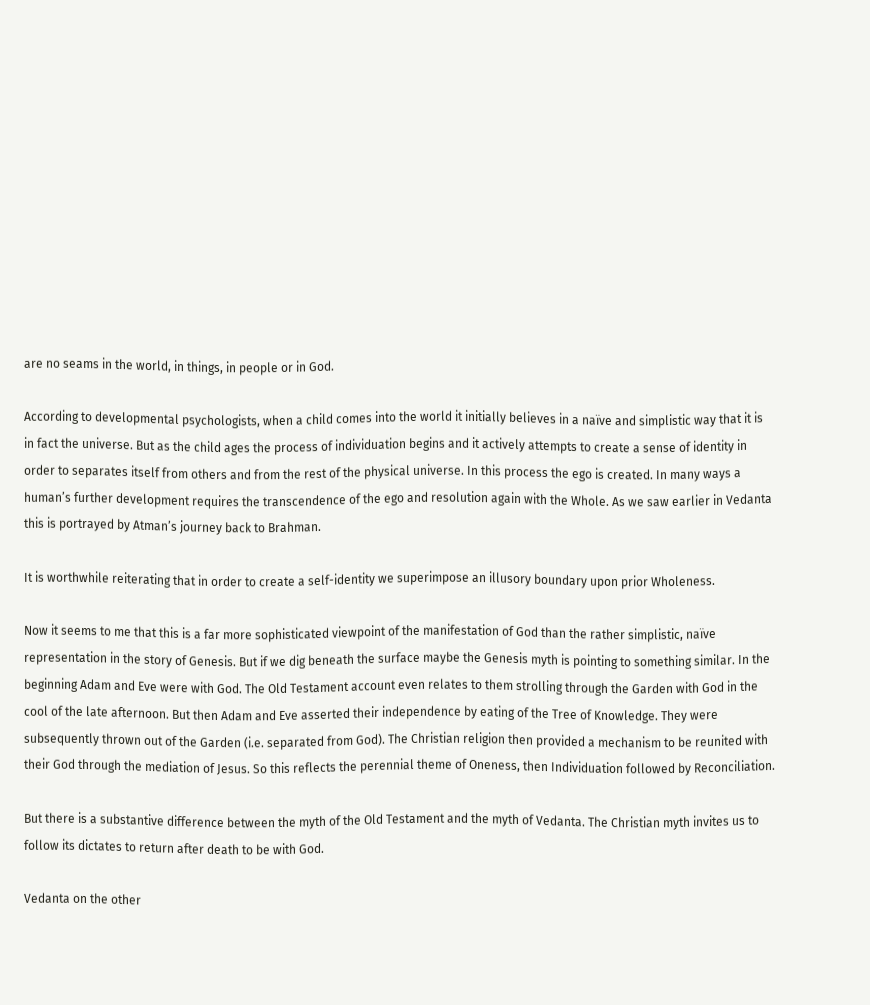are no seams in the world, in things, in people or in God.

According to developmental psychologists, when a child comes into the world it initially believes in a naïve and simplistic way that it is in fact the universe. But as the child ages the process of individuation begins and it actively attempts to create a sense of identity in order to separates itself from others and from the rest of the physical universe. In this process the ego is created. In many ways a human’s further development requires the transcendence of the ego and resolution again with the Whole. As we saw earlier in Vedanta this is portrayed by Atman’s journey back to Brahman.

It is worthwhile reiterating that in order to create a self-identity we superimpose an illusory boundary upon prior Wholeness.

Now it seems to me that this is a far more sophisticated viewpoint of the manifestation of God than the rather simplistic, naïve representation in the story of Genesis. But if we dig beneath the surface maybe the Genesis myth is pointing to something similar. In the beginning Adam and Eve were with God. The Old Testament account even relates to them strolling through the Garden with God in the cool of the late afternoon. But then Adam and Eve asserted their independence by eating of the Tree of Knowledge. They were subsequently thrown out of the Garden (i.e. separated from God). The Christian religion then provided a mechanism to be reunited with their God through the mediation of Jesus. So this reflects the perennial theme of Oneness, then Individuation followed by Reconciliation.

But there is a substantive difference between the myth of the Old Testament and the myth of Vedanta. The Christian myth invites us to follow its dictates to return after death to be with God.

Vedanta on the other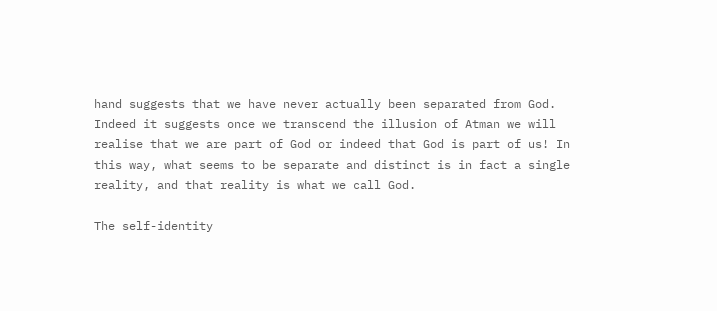hand suggests that we have never actually been separated from God. Indeed it suggests once we transcend the illusion of Atman we will realise that we are part of God or indeed that God is part of us! In this way, what seems to be separate and distinct is in fact a single reality, and that reality is what we call God.

The self-identity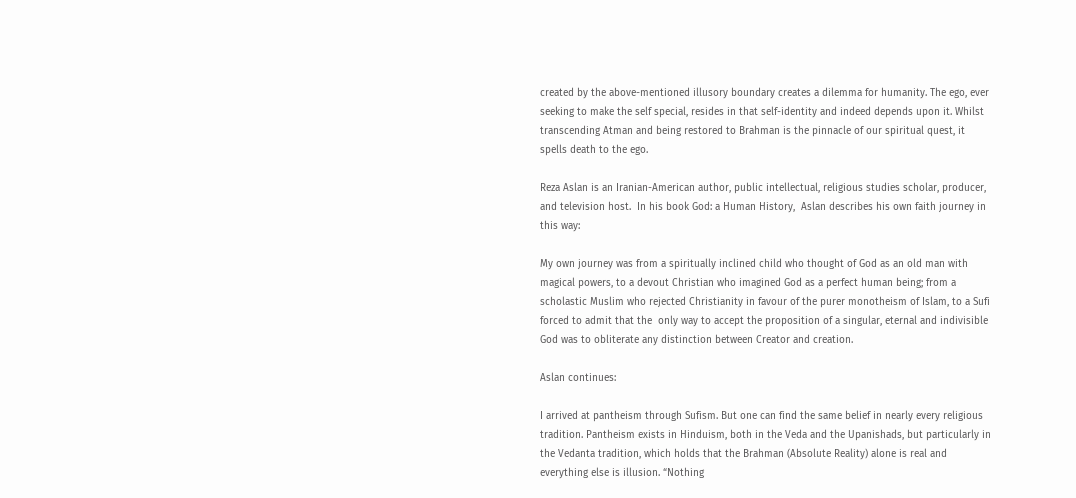created by the above-mentioned illusory boundary creates a dilemma for humanity. The ego, ever seeking to make the self special, resides in that self-identity and indeed depends upon it. Whilst transcending Atman and being restored to Brahman is the pinnacle of our spiritual quest, it spells death to the ego.

Reza Aslan is an Iranian-American author, public intellectual, religious studies scholar, producer, and television host.  In his book God: a Human History,  Aslan describes his own faith journey in this way:

My own journey was from a spiritually inclined child who thought of God as an old man with magical powers, to a devout Christian who imagined God as a perfect human being; from a scholastic Muslim who rejected Christianity in favour of the purer monotheism of Islam, to a Sufi forced to admit that the  only way to accept the proposition of a singular, eternal and indivisible God was to obliterate any distinction between Creator and creation.

Aslan continues:

I arrived at pantheism through Sufism. But one can find the same belief in nearly every religious tradition. Pantheism exists in Hinduism, both in the Veda and the Upanishads, but particularly in the Vedanta tradition, which holds that the Brahman (Absolute Reality) alone is real and everything else is illusion. “Nothing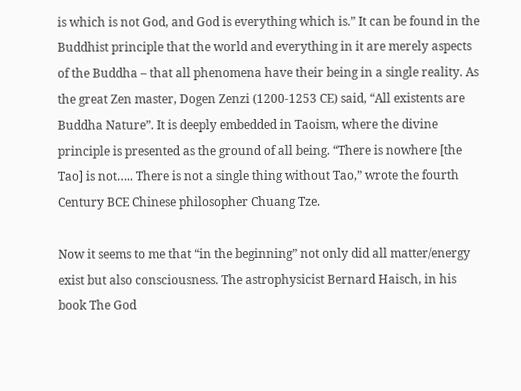is which is not God, and God is everything which is.” It can be found in the Buddhist principle that the world and everything in it are merely aspects of the Buddha – that all phenomena have their being in a single reality. As the great Zen master, Dogen Zenzi (1200-1253 CE) said, “All existents are Buddha Nature”. It is deeply embedded in Taoism, where the divine principle is presented as the ground of all being. “There is nowhere [the Tao] is not….. There is not a single thing without Tao,” wrote the fourth Century BCE Chinese philosopher Chuang Tze.

Now it seems to me that “in the beginning” not only did all matter/energy exist but also consciousness. The astrophysicist Bernard Haisch, in his book The God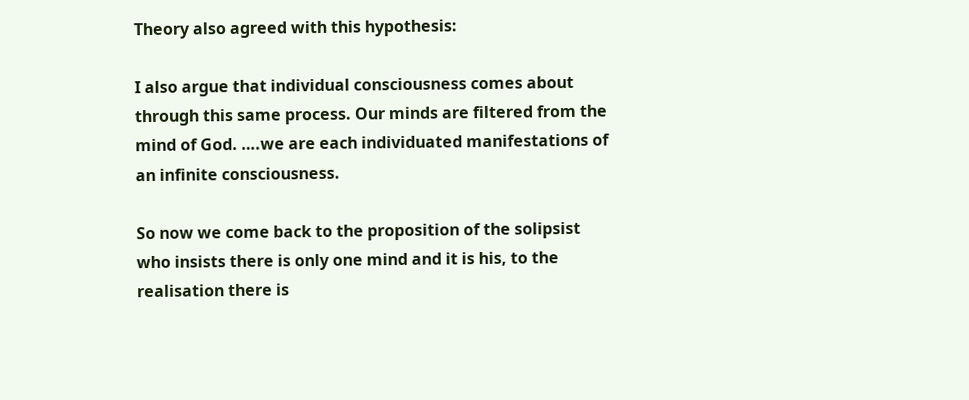Theory also agreed with this hypothesis:

I also argue that individual consciousness comes about through this same process. Our minds are filtered from the mind of God. ….we are each individuated manifestations of an infinite consciousness.

So now we come back to the proposition of the solipsist who insists there is only one mind and it is his, to the realisation there is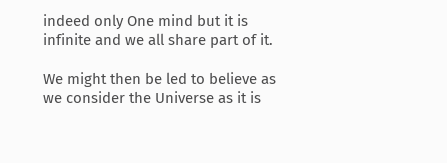indeed only One mind but it is infinite and we all share part of it.

We might then be led to believe as we consider the Universe as it is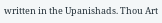written in the Upanishads. Thou Art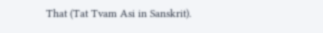That (Tat Tvam Asi in Sanskrit).